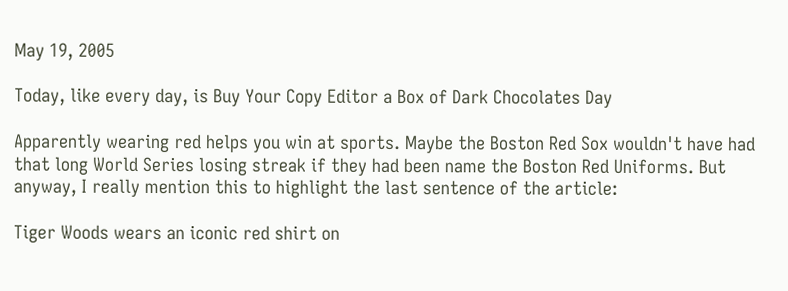May 19, 2005

Today, like every day, is Buy Your Copy Editor a Box of Dark Chocolates Day

Apparently wearing red helps you win at sports. Maybe the Boston Red Sox wouldn't have had that long World Series losing streak if they had been name the Boston Red Uniforms. But anyway, I really mention this to highlight the last sentence of the article:

Tiger Woods wears an iconic red shirt on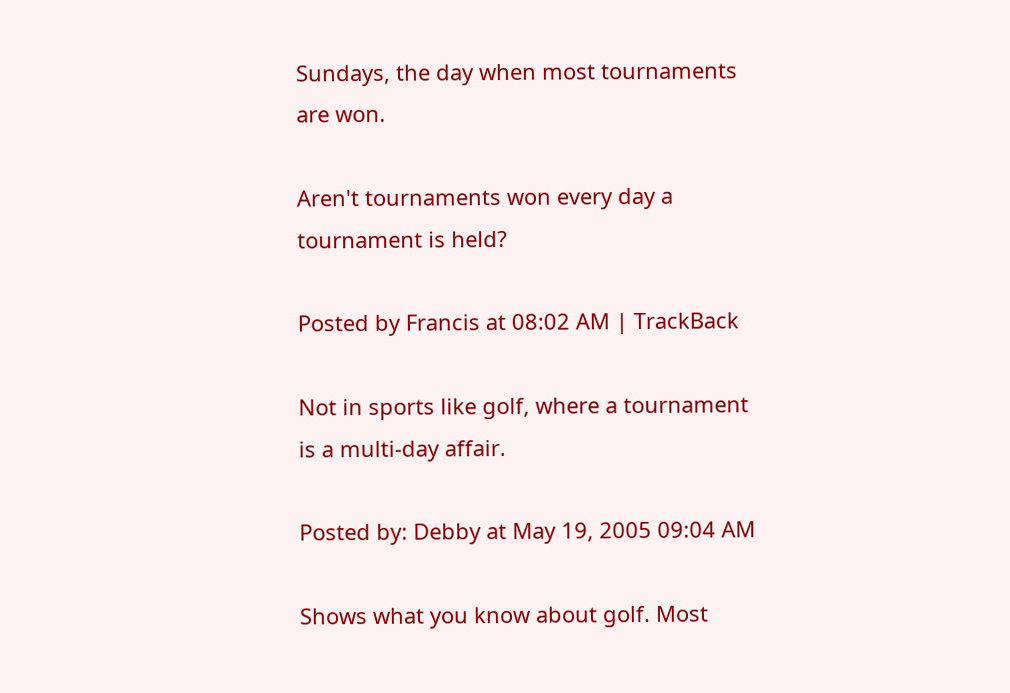Sundays, the day when most tournaments are won.

Aren't tournaments won every day a tournament is held?

Posted by Francis at 08:02 AM | TrackBack

Not in sports like golf, where a tournament is a multi-day affair.

Posted by: Debby at May 19, 2005 09:04 AM

Shows what you know about golf. Most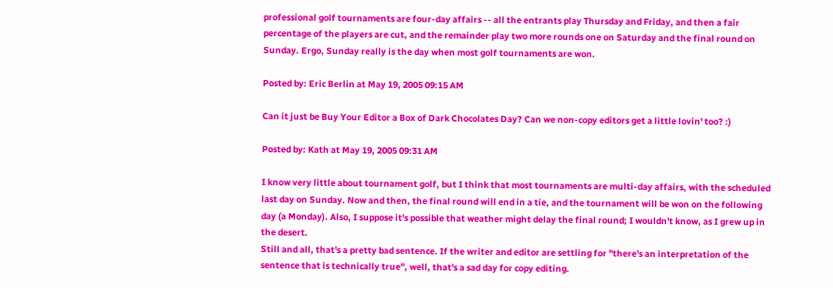professional golf tournaments are four-day affairs -- all the entrants play Thursday and Friday, and then a fair percentage of the players are cut, and the remainder play two more rounds one on Saturday and the final round on Sunday. Ergo, Sunday really is the day when most golf tournaments are won.

Posted by: Eric Berlin at May 19, 2005 09:15 AM

Can it just be Buy Your Editor a Box of Dark Chocolates Day? Can we non-copy editors get a little lovin' too? :)

Posted by: Kath at May 19, 2005 09:31 AM

I know very little about tournament golf, but I think that most tournaments are multi-day affairs, with the scheduled last day on Sunday. Now and then, the final round will end in a tie, and the tournament will be won on the following day (a Monday). Also, I suppose it's possible that weather might delay the final round; I wouldn't know, as I grew up in the desert.
Still and all, that's a pretty bad sentence. If the writer and editor are settling for "there's an interpretation of the sentence that is technically true", well, that's a sad day for copy editing.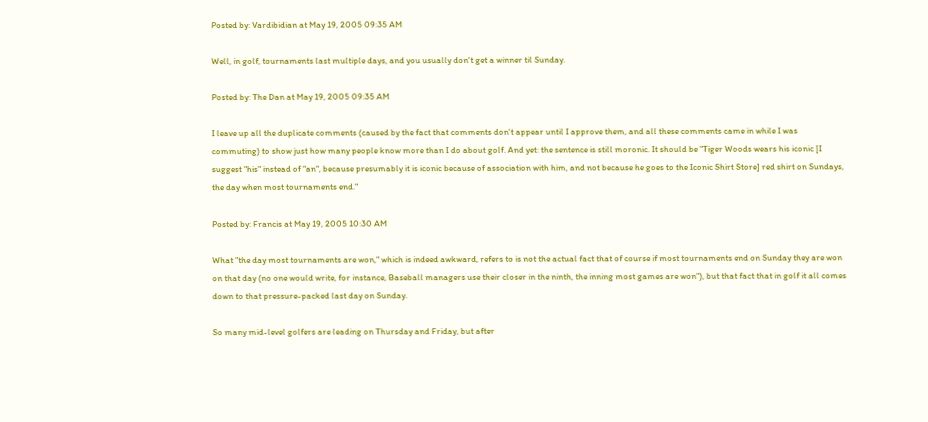Posted by: Vardibidian at May 19, 2005 09:35 AM

Well, in golf, tournaments last multiple days, and you usually don't get a winner til Sunday.

Posted by: The Dan at May 19, 2005 09:35 AM

I leave up all the duplicate comments (caused by the fact that comments don't appear until I approve them, and all these comments came in while I was commuting) to show just how many people know more than I do about golf. And yet: the sentence is still moronic. It should be "Tiger Woods wears his iconic [I suggest "his" instead of "an", because presumably it is iconic because of association with him, and not because he goes to the Iconic Shirt Store] red shirt on Sundays, the day when most tournaments end."

Posted by: Francis at May 19, 2005 10:30 AM

What "the day most tournaments are won," which is indeed awkward, refers to is not the actual fact that of course if most tournaments end on Sunday they are won on that day (no one would write, for instance, Baseball managers use their closer in the ninth, the inning most games are won"), but that fact that in golf it all comes down to that pressure-packed last day on Sunday.

So many mid-level golfers are leading on Thursday and Friday, but after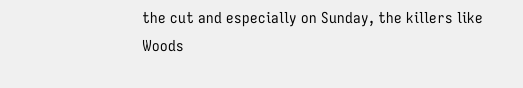the cut and especially on Sunday, the killers like Woods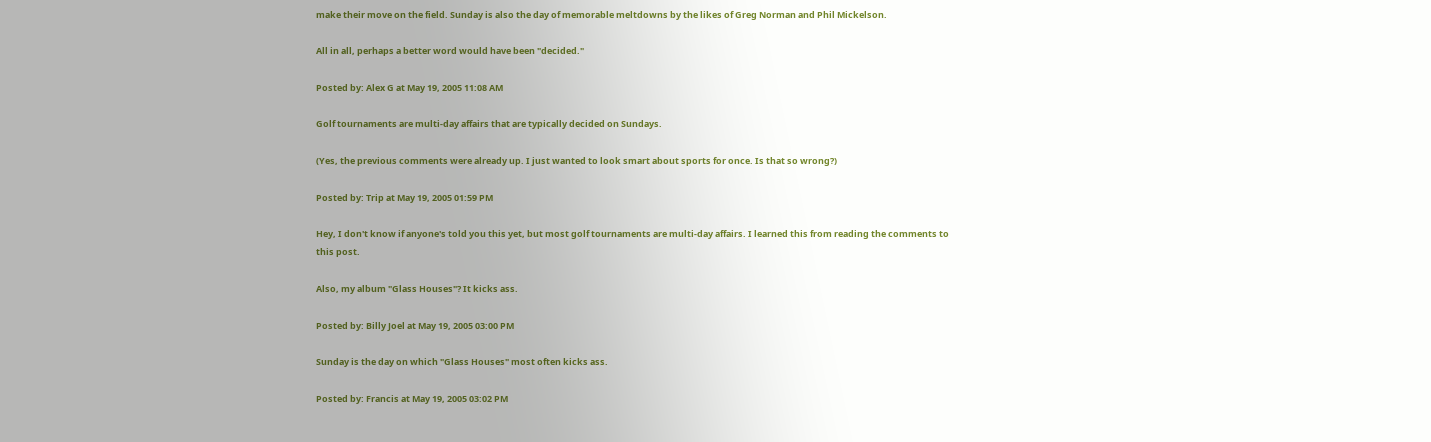make their move on the field. Sunday is also the day of memorable meltdowns by the likes of Greg Norman and Phil Mickelson.

All in all, perhaps a better word would have been "decided."

Posted by: Alex G at May 19, 2005 11:08 AM

Golf tournaments are multi-day affairs that are typically decided on Sundays.

(Yes, the previous comments were already up. I just wanted to look smart about sports for once. Is that so wrong?)

Posted by: Trip at May 19, 2005 01:59 PM

Hey, I don't know if anyone's told you this yet, but most golf tournaments are multi-day affairs. I learned this from reading the comments to this post.

Also, my album "Glass Houses"? It kicks ass.

Posted by: Billy Joel at May 19, 2005 03:00 PM

Sunday is the day on which "Glass Houses" most often kicks ass.

Posted by: Francis at May 19, 2005 03:02 PM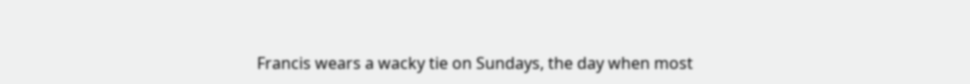Francis wears a wacky tie on Sundays, the day when most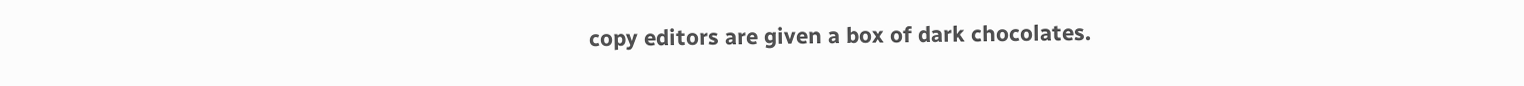copy editors are given a box of dark chocolates.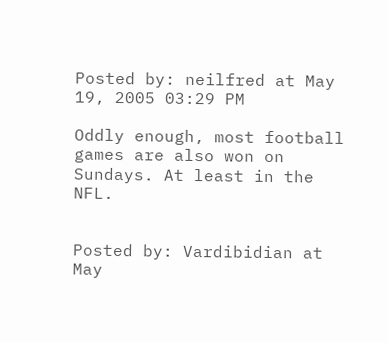Posted by: neilfred at May 19, 2005 03:29 PM

Oddly enough, most football games are also won on Sundays. At least in the NFL.


Posted by: Vardibidian at May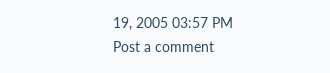19, 2005 03:57 PM
Post a comment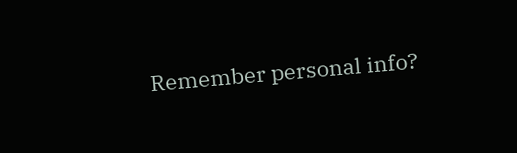Remember personal info?